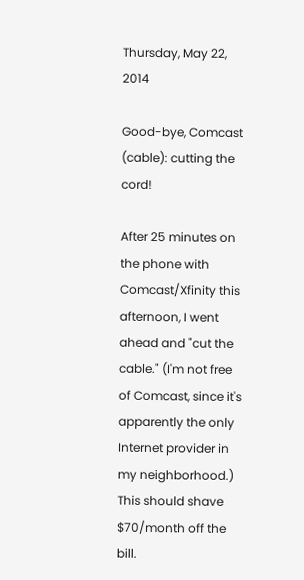Thursday, May 22, 2014

Good-bye, Comcast (cable): cutting the cord!

After 25 minutes on the phone with Comcast/Xfinity this afternoon, I went ahead and "cut the cable." (I'm not free of Comcast, since it's apparently the only Internet provider in my neighborhood.) This should shave $70/month off the bill.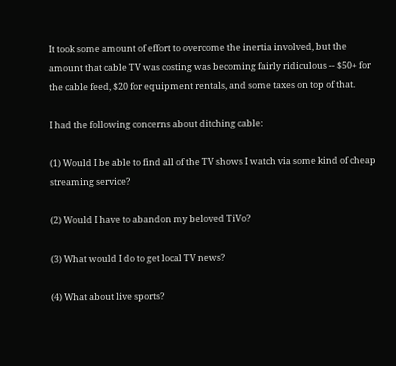It took some amount of effort to overcome the inertia involved, but the amount that cable TV was costing was becoming fairly ridiculous -- $50+ for the cable feed, $20 for equipment rentals, and some taxes on top of that.

I had the following concerns about ditching cable:

(1) Would I be able to find all of the TV shows I watch via some kind of cheap streaming service?

(2) Would I have to abandon my beloved TiVo?

(3) What would I do to get local TV news?

(4) What about live sports?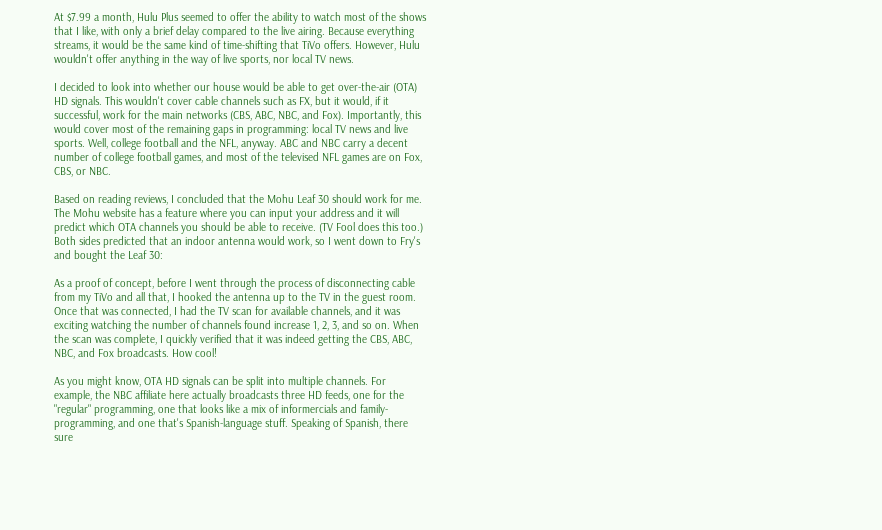At $7.99 a month, Hulu Plus seemed to offer the ability to watch most of the shows that I like, with only a brief delay compared to the live airing. Because everything streams, it would be the same kind of time-shifting that TiVo offers. However, Hulu wouldn't offer anything in the way of live sports, nor local TV news.

I decided to look into whether our house would be able to get over-the-air (OTA) HD signals. This wouldn't cover cable channels such as FX, but it would, if it successful, work for the main networks (CBS, ABC, NBC, and Fox). Importantly, this would cover most of the remaining gaps in programming: local TV news and live sports. Well, college football and the NFL, anyway. ABC and NBC carry a decent number of college football games, and most of the televised NFL games are on Fox, CBS, or NBC.

Based on reading reviews, I concluded that the Mohu Leaf 30 should work for me. The Mohu website has a feature where you can input your address and it will predict which OTA channels you should be able to receive. (TV Fool does this too.) Both sides predicted that an indoor antenna would work, so I went down to Fry's and bought the Leaf 30:

As a proof of concept, before I went through the process of disconnecting cable from my TiVo and all that, I hooked the antenna up to the TV in the guest room. Once that was connected, I had the TV scan for available channels, and it was exciting watching the number of channels found increase 1, 2, 3, and so on. When the scan was complete, I quickly verified that it was indeed getting the CBS, ABC, NBC, and Fox broadcasts. How cool!

As you might know, OTA HD signals can be split into multiple channels. For example, the NBC affiliate here actually broadcasts three HD feeds, one for the "regular" programming, one that looks like a mix of informercials and family-programming, and one that's Spanish-language stuff. Speaking of Spanish, there sure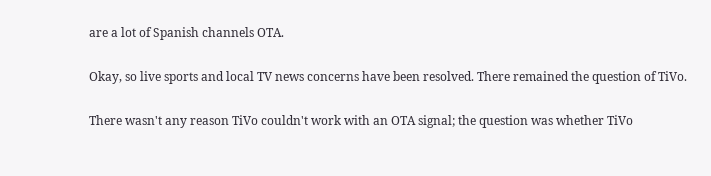are a lot of Spanish channels OTA.

Okay, so live sports and local TV news concerns have been resolved. There remained the question of TiVo.

There wasn't any reason TiVo couldn't work with an OTA signal; the question was whether TiVo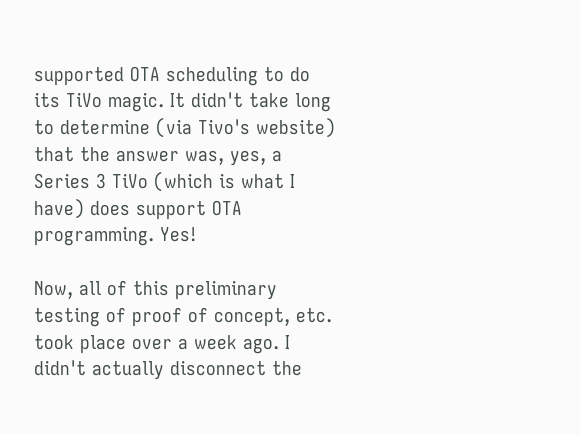supported OTA scheduling to do its TiVo magic. It didn't take long to determine (via Tivo's website) that the answer was, yes, a Series 3 TiVo (which is what I have) does support OTA programming. Yes!

Now, all of this preliminary testing of proof of concept, etc. took place over a week ago. I didn't actually disconnect the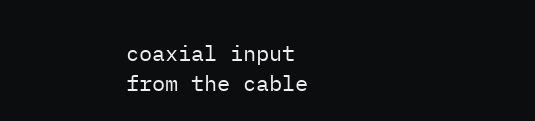coaxial input from the cable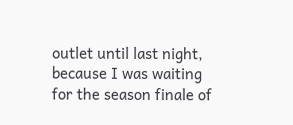outlet until last night, because I was waiting for the season finale of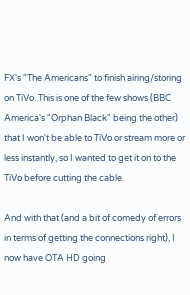FX's "The Americans" to finish airing/storing on TiVo. This is one of the few shows (BBC America's "Orphan Black" being the other) that I won't be able to TiVo or stream more or less instantly, so I wanted to get it on to the TiVo before cutting the cable.

And with that (and a bit of comedy of errors in terms of getting the connections right), I now have OTA HD going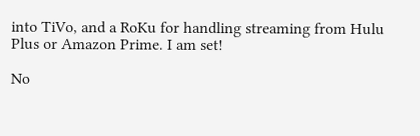into TiVo, and a RoKu for handling streaming from Hulu Plus or Amazon Prime. I am set!

No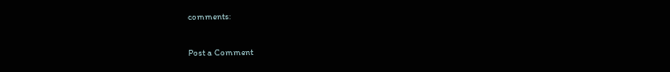comments:

Post a Comment